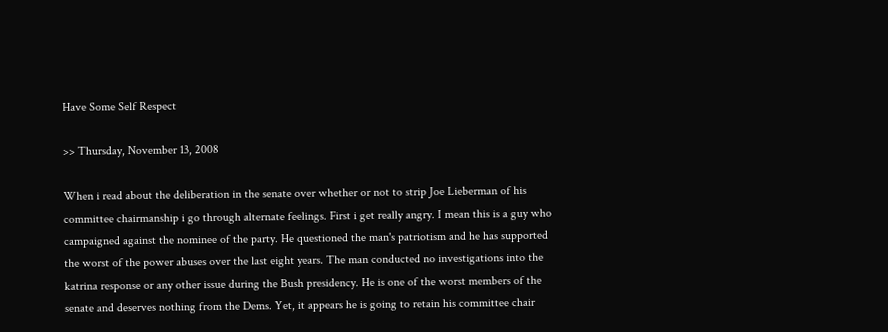Have Some Self Respect

>> Thursday, November 13, 2008

When i read about the deliberation in the senate over whether or not to strip Joe Lieberman of his committee chairmanship i go through alternate feelings. First i get really angry. I mean this is a guy who campaigned against the nominee of the party. He questioned the man's patriotism and he has supported the worst of the power abuses over the last eight years. The man conducted no investigations into the katrina response or any other issue during the Bush presidency. He is one of the worst members of the senate and deserves nothing from the Dems. Yet, it appears he is going to retain his committee chair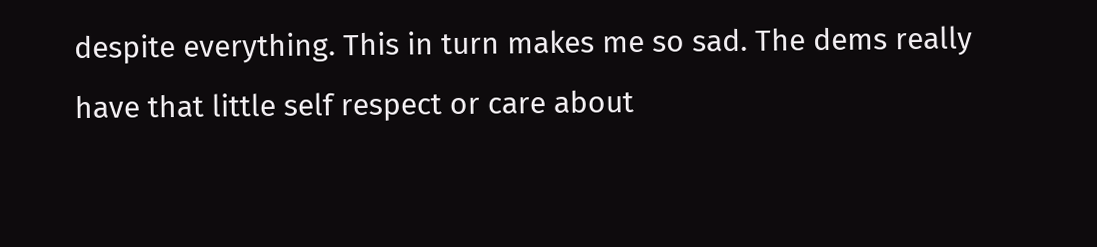despite everything. This in turn makes me so sad. The dems really have that little self respect or care about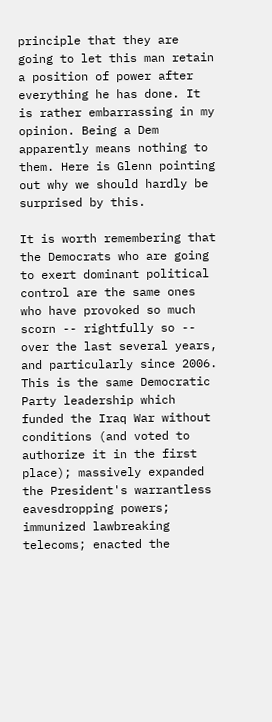principle that they are going to let this man retain a position of power after everything he has done. It is rather embarrassing in my opinion. Being a Dem apparently means nothing to them. Here is Glenn pointing out why we should hardly be surprised by this.

It is worth remembering that the Democrats who are going to exert dominant political control are the same ones who have provoked so much scorn -- rightfully so -- over the last several years, and particularly since 2006. This is the same Democratic Party leadership which funded the Iraq War without conditions (and voted to authorize it in the first place); massively expanded the President's warrantless eavesdropping powers; immunized lawbreaking telecoms; enacted the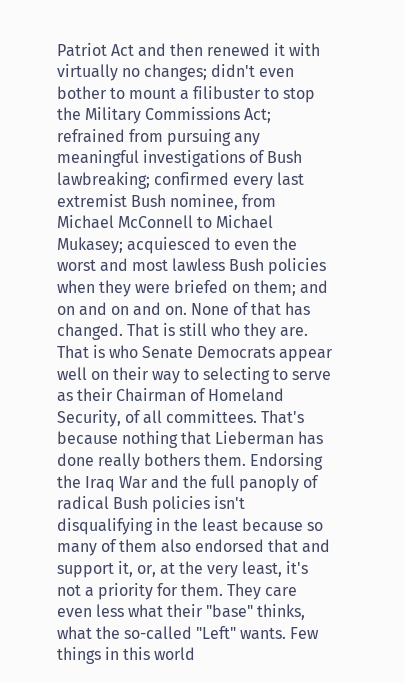Patriot Act and then renewed it with virtually no changes; didn't even bother to mount a filibuster to stop the Military Commissions Act; refrained from pursuing any meaningful investigations of Bush lawbreaking; confirmed every last extremist Bush nominee, from Michael McConnell to Michael Mukasey; acquiesced to even the worst and most lawless Bush policies when they were briefed on them; and on and on and on. None of that has changed. That is still who they are.
That is who Senate Democrats appear well on their way to selecting to serve as their Chairman of Homeland Security, of all committees. That's because nothing that Lieberman has done really bothers them. Endorsing the Iraq War and the full panoply of radical Bush policies isn't disqualifying in the least because so many of them also endorsed that and support it, or, at the very least, it's not a priority for them. They care even less what their "base" thinks, what the so-called "Left" wants. Few things in this world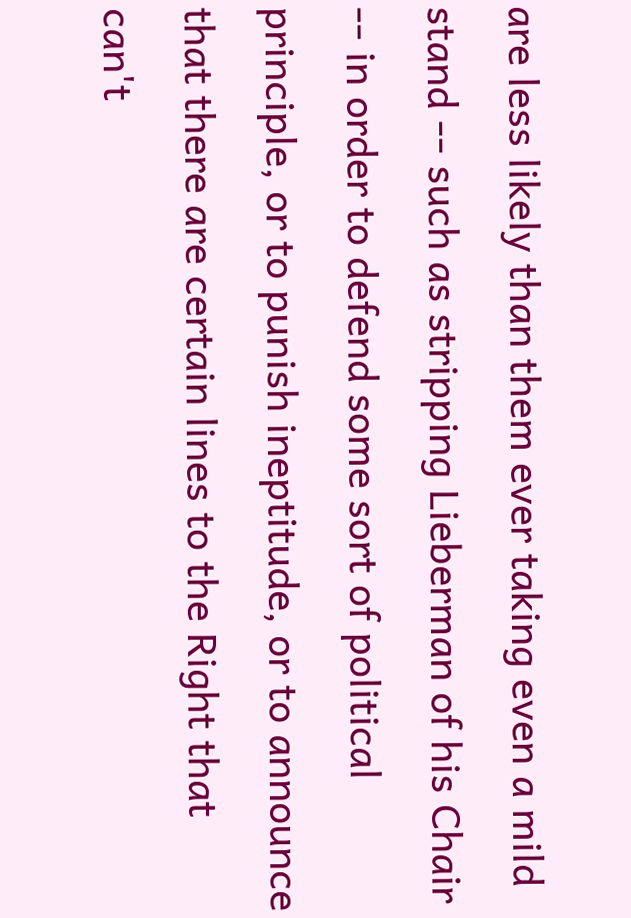are less likely than them ever taking even a mild stand -- such as stripping Lieberman of his Chair -- in order to defend some sort of political principle, or to punish ineptitude, or to announce that there are certain lines to the Right that can't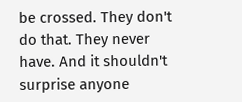be crossed. They don't do that. They never have. And it shouldn't surprise anyone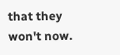that they won't now.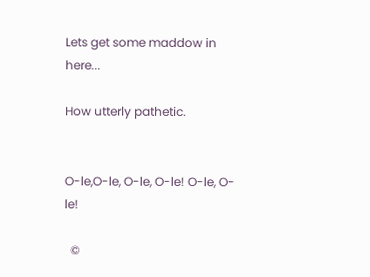Lets get some maddow in here...

How utterly pathetic.


O-le,O-le, O-le, O-le! O-le, O-le!

  ©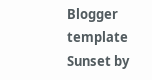Blogger template Sunset by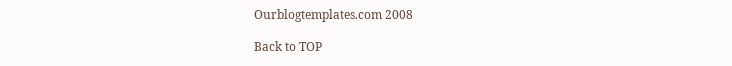Ourblogtemplates.com 2008

Back to TOP